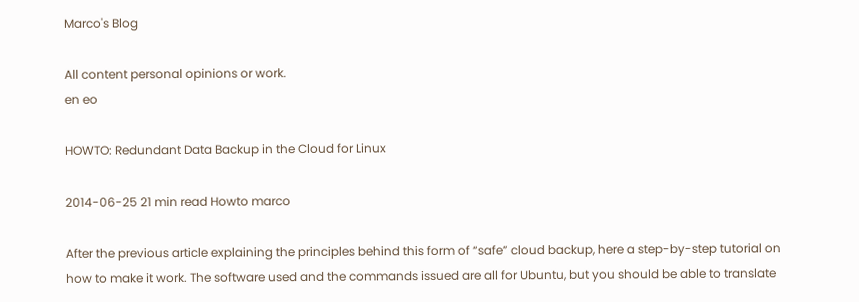Marco's Blog

All content personal opinions or work.
en eo

HOWTO: Redundant Data Backup in the Cloud for Linux

2014-06-25 21 min read Howto marco

After the previous article explaining the principles behind this form of “safe” cloud backup, here a step-by-step tutorial on how to make it work. The software used and the commands issued are all for Ubuntu, but you should be able to translate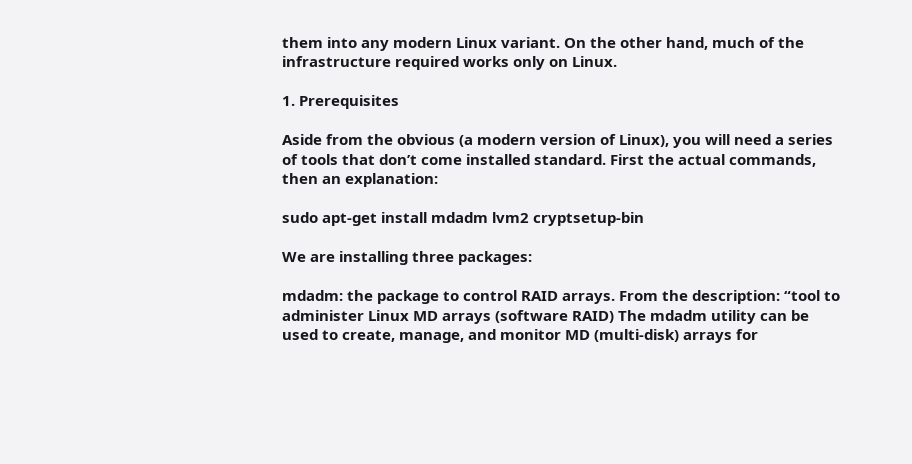them into any modern Linux variant. On the other hand, much of the infrastructure required works only on Linux.

1. Prerequisites

Aside from the obvious (a modern version of Linux), you will need a series of tools that don’t come installed standard. First the actual commands, then an explanation:

sudo apt-get install mdadm lvm2 cryptsetup-bin

We are installing three packages:

mdadm: the package to control RAID arrays. From the description: “tool to administer Linux MD arrays (software RAID) The mdadm utility can be used to create, manage, and monitor MD (multi-disk) arrays for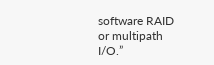software RAID or multipath I/O.”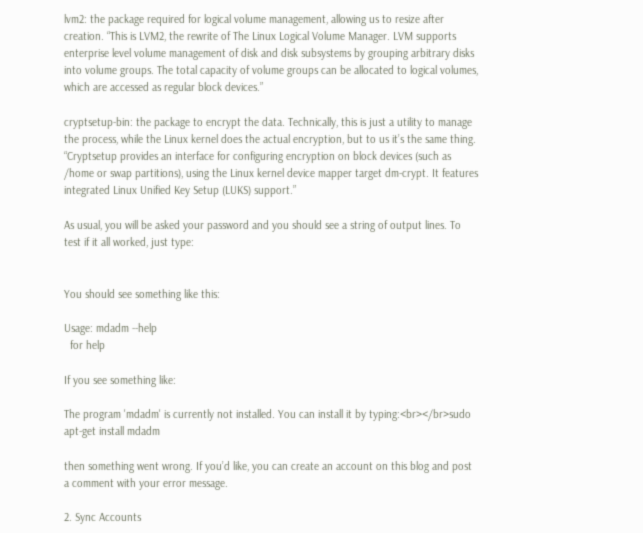lvm2: the package required for logical volume management, allowing us to resize after creation. “This is LVM2, the rewrite of The Linux Logical Volume Manager. LVM supports enterprise level volume management of disk and disk subsystems by grouping arbitrary disks into volume groups. The total capacity of volume groups can be allocated to logical volumes, which are accessed as regular block devices.”

cryptsetup-bin: the package to encrypt the data. Technically, this is just a utility to manage the process, while the Linux kernel does the actual encryption, but to us it’s the same thing. “Cryptsetup provides an interface for configuring encryption on block devices (such as /home or swap partitions), using the Linux kernel device mapper target dm-crypt. It features integrated Linux Unified Key Setup (LUKS) support.”

As usual, you will be asked your password and you should see a string of output lines. To test if it all worked, just type:


You should see something like this:

Usage: mdadm --help
  for help

If you see something like:

The program 'mdadm' is currently not installed. You can install it by typing:<br></br>sudo apt-get install mdadm

then something went wrong. If you’d like, you can create an account on this blog and post a comment with your error message.

2. Sync Accounts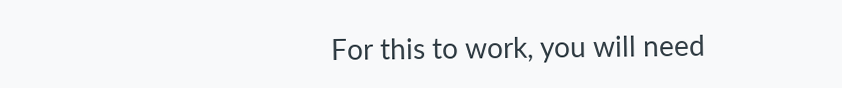For this to work, you will need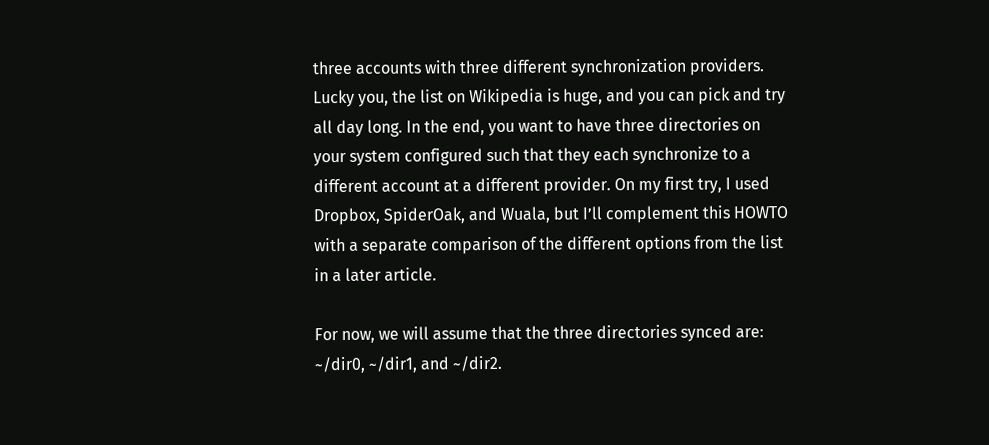three accounts with three different synchronization providers. Lucky you, the list on Wikipedia is huge, and you can pick and try all day long. In the end, you want to have three directories on your system configured such that they each synchronize to a different account at a different provider. On my first try, I used Dropbox, SpiderOak, and Wuala, but I’ll complement this HOWTO with a separate comparison of the different options from the list in a later article.

For now, we will assume that the three directories synced are: ~/dir0, ~/dir1, and ~/dir2.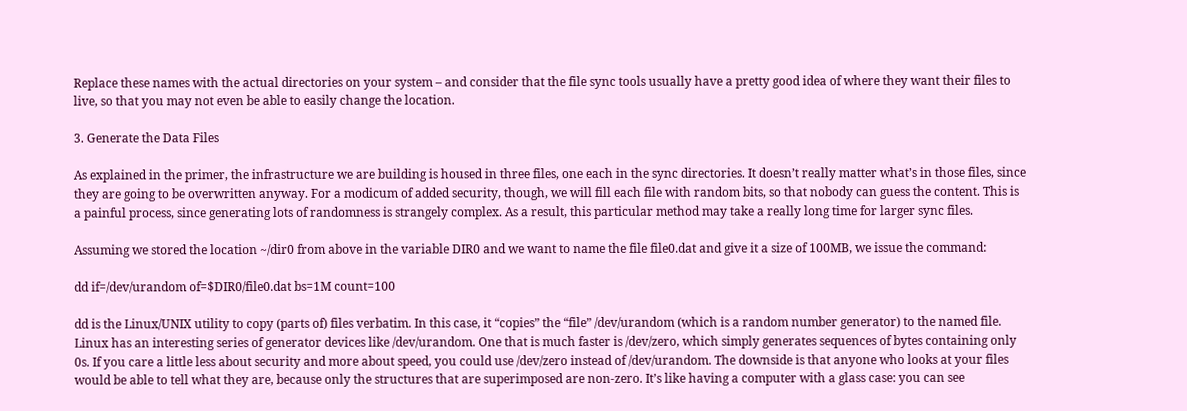Replace these names with the actual directories on your system – and consider that the file sync tools usually have a pretty good idea of where they want their files to live, so that you may not even be able to easily change the location.

3. Generate the Data Files

As explained in the primer, the infrastructure we are building is housed in three files, one each in the sync directories. It doesn’t really matter what’s in those files, since they are going to be overwritten anyway. For a modicum of added security, though, we will fill each file with random bits, so that nobody can guess the content. This is a painful process, since generating lots of randomness is strangely complex. As a result, this particular method may take a really long time for larger sync files.

Assuming we stored the location ~/dir0 from above in the variable DIR0 and we want to name the file file0.dat and give it a size of 100MB, we issue the command:

dd if=/dev/urandom of=$DIR0/file0.dat bs=1M count=100

dd is the Linux/UNIX utility to copy (parts of) files verbatim. In this case, it “copies” the “file” /dev/urandom (which is a random number generator) to the named file. Linux has an interesting series of generator devices like /dev/urandom. One that is much faster is /dev/zero, which simply generates sequences of bytes containing only 0s. If you care a little less about security and more about speed, you could use /dev/zero instead of /dev/urandom. The downside is that anyone who looks at your files would be able to tell what they are, because only the structures that are superimposed are non-zero. It’s like having a computer with a glass case: you can see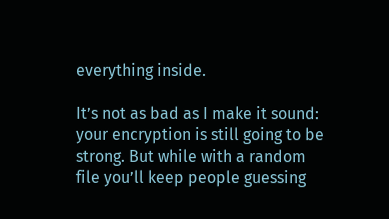everything inside.

It’s not as bad as I make it sound: your encryption is still going to be strong. But while with a random file you’ll keep people guessing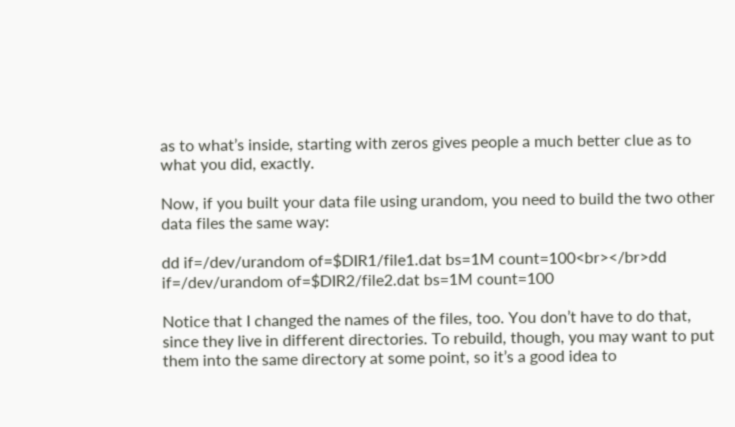as to what’s inside, starting with zeros gives people a much better clue as to what you did, exactly.

Now, if you built your data file using urandom, you need to build the two other data files the same way:

dd if=/dev/urandom of=$DIR1/file1.dat bs=1M count=100<br></br>dd if=/dev/urandom of=$DIR2/file2.dat bs=1M count=100

Notice that I changed the names of the files, too. You don’t have to do that, since they live in different directories. To rebuild, though, you may want to put them into the same directory at some point, so it’s a good idea to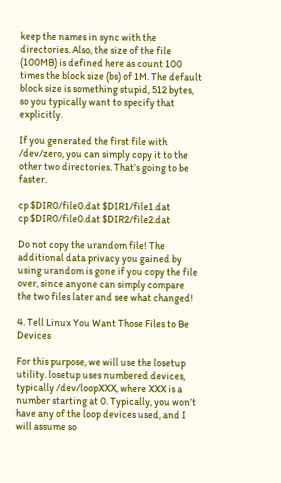keep the names in sync with the directories. Also, the size of the file (100MB) is defined here as count 100 times the block size (bs) of 1M. The default block size is something stupid, 512 bytes, so you typically want to specify that explicitly.

If you generated the first file with /dev/zero, you can simply copy it to the other two directories. That’s going to be faster.

cp $DIR0/file0.dat $DIR1/file1.dat
cp $DIR0/file0.dat $DIR2/file2.dat

Do not copy the urandom file! The additional data privacy you gained by using urandom is gone if you copy the file over, since anyone can simply compare the two files later and see what changed!

4. Tell Linux You Want Those Files to Be Devices

For this purpose, we will use the losetup utility. losetup uses numbered devices, typically /dev/loopXXX, where XXX is a number starting at 0. Typically, you won’t have any of the loop devices used, and I will assume so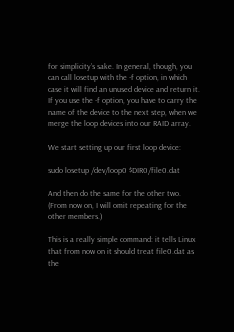for simplicity’s sake. In general, though, you can call losetup with the -f option, in which case it will find an unused device and return it. If you use the -f option, you have to carry the name of the device to the next step, when we merge the loop devices into our RAID array.

We start setting up our first loop device:

sudo losetup /dev/loop0 $DIR0/file0.dat

And then do the same for the other two. (From now on, I will omit repeating for the other members.)

This is a really simple command: it tells Linux that from now on it should treat file0.dat as the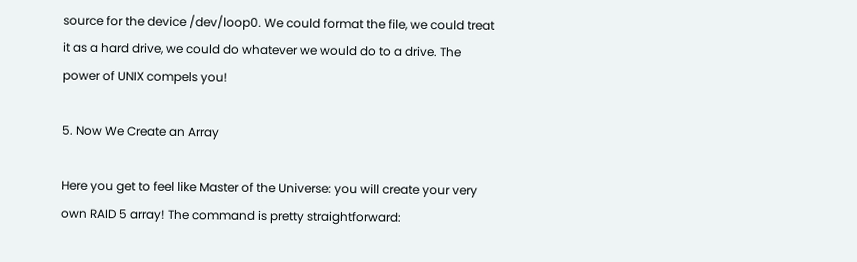source for the device /dev/loop0. We could format the file, we could treat it as a hard drive, we could do whatever we would do to a drive. The power of UNIX compels you!

5. Now We Create an Array

Here you get to feel like Master of the Universe: you will create your very own RAID 5 array! The command is pretty straightforward: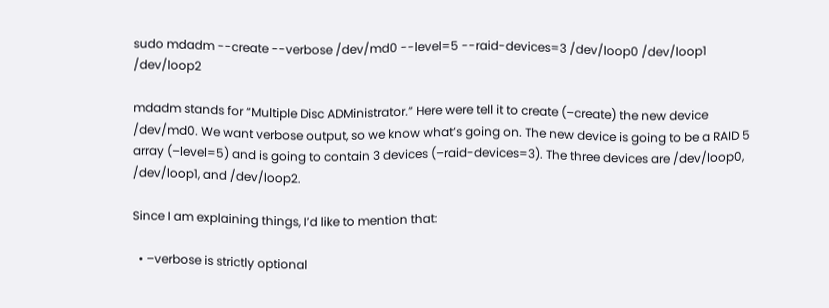sudo mdadm --create --verbose /dev/md0 --level=5 --raid-devices=3 /dev/loop0 /dev/loop1 /dev/loop2

mdadm stands for “Multiple Disc ADMinistrator.” Here were tell it to create (–create) the new device /dev/md0. We want verbose output, so we know what’s going on. The new device is going to be a RAID 5 array (–level=5) and is going to contain 3 devices (–raid-devices=3). The three devices are /dev/loop0, /dev/loop1, and /dev/loop2.

Since I am explaining things, I’d like to mention that:

  • –verbose is strictly optional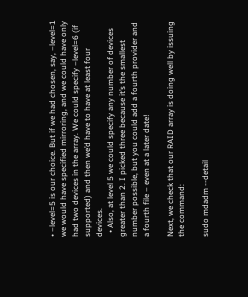• –level=5 is our choice. But if we had chosen, say, –level=1 we would have specified mirroring, and we could have only had two devices in the array. We could specify –level=6 (if supported) and then we’d have to have at least four devices.
  • Also, at level 5 we could specify any number of devices greater than 2. I picked three because it’s the smallest number possible, but you could add a fourth provider and a fourth file – even at a later date!

Next, we check that our RAID array is doing well by issuing the command:

sudo mdadm --detail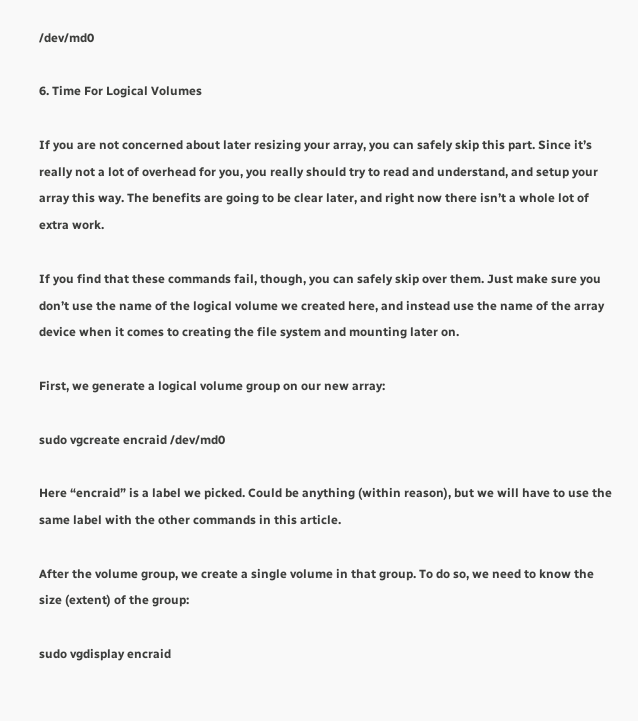/dev/md0

6. Time For Logical Volumes

If you are not concerned about later resizing your array, you can safely skip this part. Since it’s really not a lot of overhead for you, you really should try to read and understand, and setup your array this way. The benefits are going to be clear later, and right now there isn’t a whole lot of extra work.

If you find that these commands fail, though, you can safely skip over them. Just make sure you don’t use the name of the logical volume we created here, and instead use the name of the array device when it comes to creating the file system and mounting later on.

First, we generate a logical volume group on our new array:

sudo vgcreate encraid /dev/md0

Here “encraid” is a label we picked. Could be anything (within reason), but we will have to use the same label with the other commands in this article.

After the volume group, we create a single volume in that group. To do so, we need to know the size (extent) of the group:

sudo vgdisplay encraid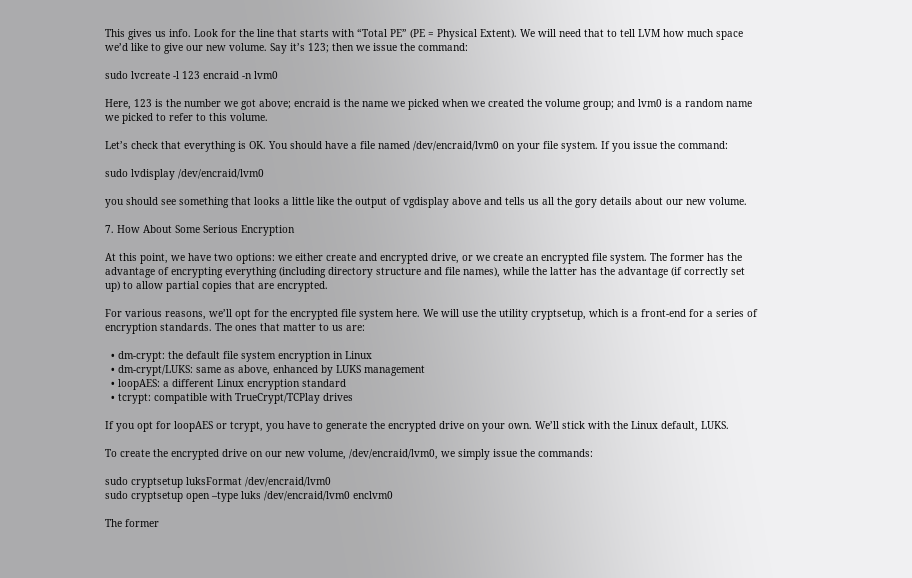This gives us info. Look for the line that starts with “Total PE” (PE = Physical Extent). We will need that to tell LVM how much space we’d like to give our new volume. Say it’s 123; then we issue the command:

sudo lvcreate -l 123 encraid -n lvm0

Here, 123 is the number we got above; encraid is the name we picked when we created the volume group; and lvm0 is a random name we picked to refer to this volume.

Let’s check that everything is OK. You should have a file named /dev/encraid/lvm0 on your file system. If you issue the command:

sudo lvdisplay /dev/encraid/lvm0

you should see something that looks a little like the output of vgdisplay above and tells us all the gory details about our new volume.

7. How About Some Serious Encryption

At this point, we have two options: we either create and encrypted drive, or we create an encrypted file system. The former has the advantage of encrypting everything (including directory structure and file names), while the latter has the advantage (if correctly set up) to allow partial copies that are encrypted.

For various reasons, we’ll opt for the encrypted file system here. We will use the utility cryptsetup, which is a front-end for a series of encryption standards. The ones that matter to us are:

  • dm-crypt: the default file system encryption in Linux
  • dm-crypt/LUKS: same as above, enhanced by LUKS management
  • loopAES: a different Linux encryption standard
  • tcrypt: compatible with TrueCrypt/TCPlay drives

If you opt for loopAES or tcrypt, you have to generate the encrypted drive on your own. We’ll stick with the Linux default, LUKS.

To create the encrypted drive on our new volume, /dev/encraid/lvm0, we simply issue the commands:

sudo cryptsetup luksFormat /dev/encraid/lvm0
sudo cryptsetup open –type luks /dev/encraid/lvm0 enclvm0

The former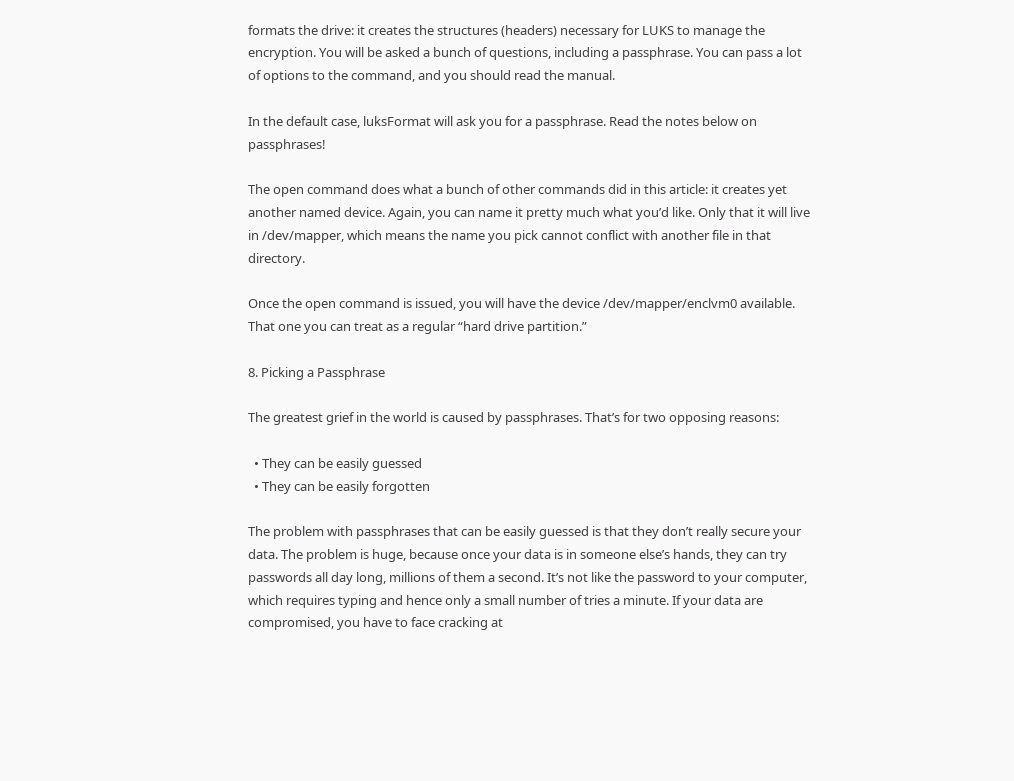formats the drive: it creates the structures (headers) necessary for LUKS to manage the encryption. You will be asked a bunch of questions, including a passphrase. You can pass a lot of options to the command, and you should read the manual.

In the default case, luksFormat will ask you for a passphrase. Read the notes below on passphrases!

The open command does what a bunch of other commands did in this article: it creates yet another named device. Again, you can name it pretty much what you’d like. Only that it will live in /dev/mapper, which means the name you pick cannot conflict with another file in that directory.

Once the open command is issued, you will have the device /dev/mapper/enclvm0 available. That one you can treat as a regular “hard drive partition.”

8. Picking a Passphrase

The greatest grief in the world is caused by passphrases. That’s for two opposing reasons:

  • They can be easily guessed
  • They can be easily forgotten

The problem with passphrases that can be easily guessed is that they don’t really secure your data. The problem is huge, because once your data is in someone else’s hands, they can try passwords all day long, millions of them a second. It’s not like the password to your computer, which requires typing and hence only a small number of tries a minute. If your data are compromised, you have to face cracking at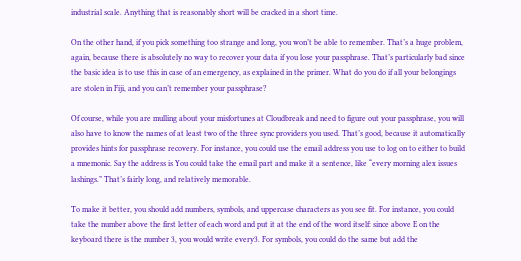industrial scale. Anything that is reasonably short will be cracked in a short time.

On the other hand, if you pick something too strange and long, you won’t be able to remember. That’s a huge problem, again, because there is absolutely no way to recover your data if you lose your passphrase. That’s particularly bad since the basic idea is to use this in case of an emergency, as explained in the primer. What do you do if all your belongings are stolen in Fiji, and you can’t remember your passphrase?

Of course, while you are mulling about your misfortunes at Cloudbreak and need to figure out your passphrase, you will also have to know the names of at least two of the three sync providers you used. That’s good, because it automatically provides hints for passphrase recovery. For instance, you could use the email address you use to log on to either to build a mnemonic. Say the address is You could take the email part and make it a sentence, like “every morning alex issues lashings.” That’s fairly long, and relatively memorable.

To make it better, you should add numbers, symbols, and uppercase characters as you see fit. For instance, you could take the number above the first letter of each word and put it at the end of the word itself: since above E on the keyboard there is the number 3, you would write every3. For symbols, you could do the same but add the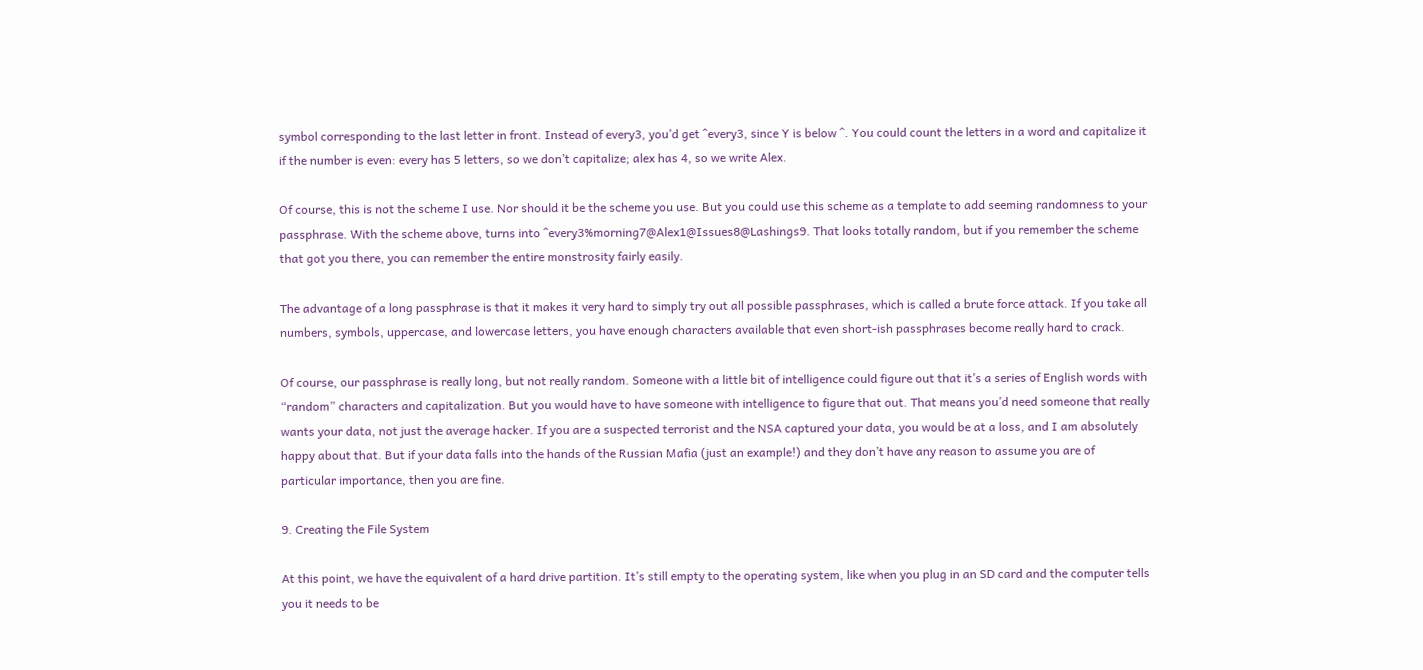symbol corresponding to the last letter in front. Instead of every3, you’d get ^every3, since Y is below ^. You could count the letters in a word and capitalize it if the number is even: every has 5 letters, so we don’t capitalize; alex has 4, so we write Alex.

Of course, this is not the scheme I use. Nor should it be the scheme you use. But you could use this scheme as a template to add seeming randomness to your passphrase. With the scheme above, turns into ^every3%morning7@Alex1@Issues8@Lashings9. That looks totally random, but if you remember the scheme that got you there, you can remember the entire monstrosity fairly easily.

The advantage of a long passphrase is that it makes it very hard to simply try out all possible passphrases, which is called a brute force attack. If you take all numbers, symbols, uppercase, and lowercase letters, you have enough characters available that even short-ish passphrases become really hard to crack.

Of course, our passphrase is really long, but not really random. Someone with a little bit of intelligence could figure out that it’s a series of English words with “random” characters and capitalization. But you would have to have someone with intelligence to figure that out. That means you’d need someone that really wants your data, not just the average hacker. If you are a suspected terrorist and the NSA captured your data, you would be at a loss, and I am absolutely happy about that. But if your data falls into the hands of the Russian Mafia (just an example!) and they don’t have any reason to assume you are of particular importance, then you are fine.

9. Creating the File System

At this point, we have the equivalent of a hard drive partition. It’s still empty to the operating system, like when you plug in an SD card and the computer tells you it needs to be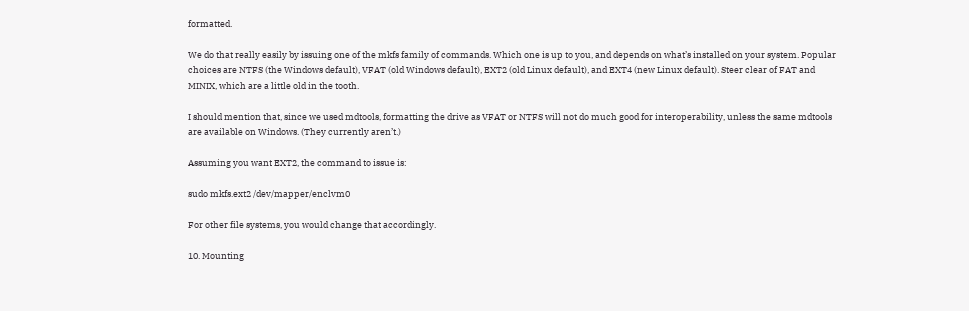formatted.

We do that really easily by issuing one of the mkfs family of commands. Which one is up to you, and depends on what’s installed on your system. Popular choices are NTFS (the Windows default), VFAT (old Windows default), EXT2 (old Linux default), and EXT4 (new Linux default). Steer clear of FAT and MINIX, which are a little old in the tooth.

I should mention that, since we used mdtools, formatting the drive as VFAT or NTFS will not do much good for interoperability, unless the same mdtools are available on Windows. (They currently aren’t.)

Assuming you want EXT2, the command to issue is:

sudo mkfs.ext2 /dev/mapper/enclvm0

For other file systems, you would change that accordingly.

10. Mounting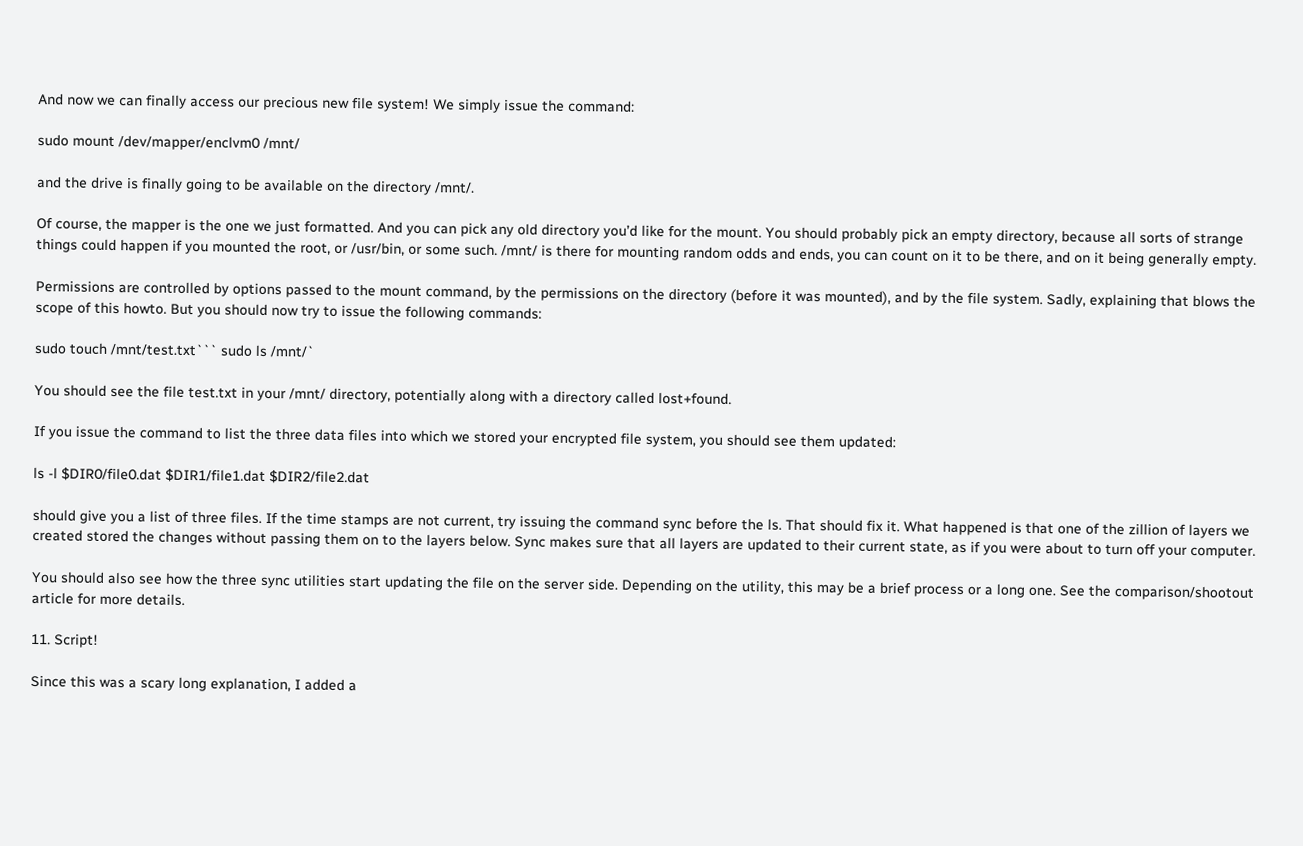And now we can finally access our precious new file system! We simply issue the command:

sudo mount /dev/mapper/enclvm0 /mnt/

and the drive is finally going to be available on the directory /mnt/.

Of course, the mapper is the one we just formatted. And you can pick any old directory you’d like for the mount. You should probably pick an empty directory, because all sorts of strange things could happen if you mounted the root, or /usr/bin, or some such. /mnt/ is there for mounting random odds and ends, you can count on it to be there, and on it being generally empty.

Permissions are controlled by options passed to the mount command, by the permissions on the directory (before it was mounted), and by the file system. Sadly, explaining that blows the scope of this howto. But you should now try to issue the following commands:

sudo touch /mnt/test.txt``` sudo ls /mnt/`

You should see the file test.txt in your /mnt/ directory, potentially along with a directory called lost+found.

If you issue the command to list the three data files into which we stored your encrypted file system, you should see them updated:

ls -l $DIR0/file0.dat $DIR1/file1.dat $DIR2/file2.dat

should give you a list of three files. If the time stamps are not current, try issuing the command sync before the ls. That should fix it. What happened is that one of the zillion of layers we created stored the changes without passing them on to the layers below. Sync makes sure that all layers are updated to their current state, as if you were about to turn off your computer.

You should also see how the three sync utilities start updating the file on the server side. Depending on the utility, this may be a brief process or a long one. See the comparison/shootout article for more details.

11. Script!

Since this was a scary long explanation, I added a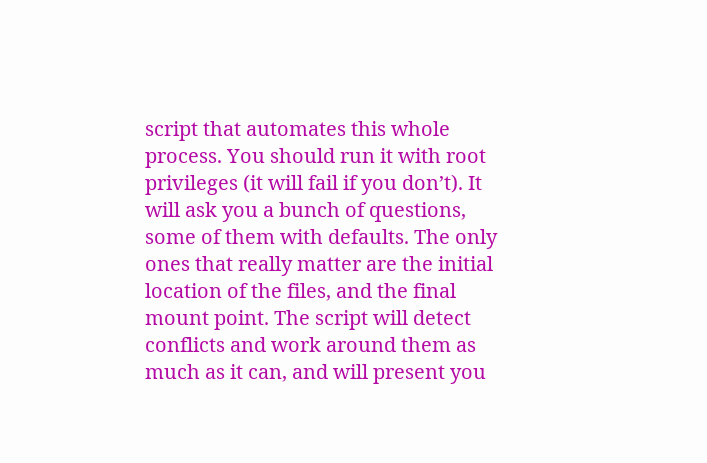script that automates this whole process. You should run it with root privileges (it will fail if you don’t). It will ask you a bunch of questions, some of them with defaults. The only ones that really matter are the initial location of the files, and the final mount point. The script will detect conflicts and work around them as much as it can, and will present you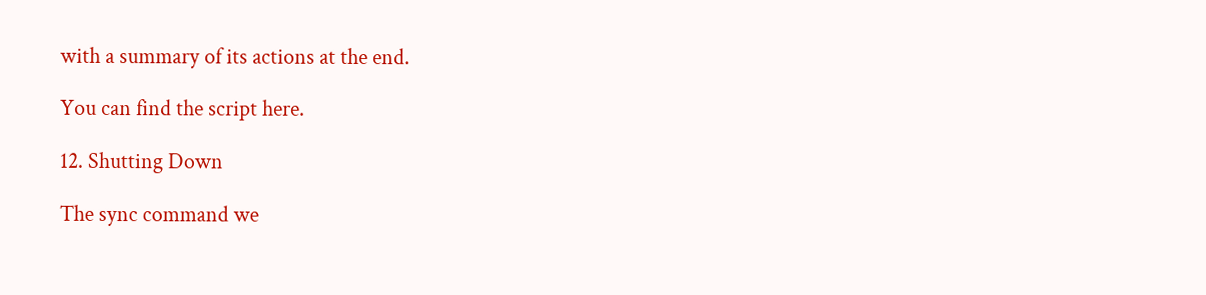with a summary of its actions at the end.

You can find the script here.

12. Shutting Down

The sync command we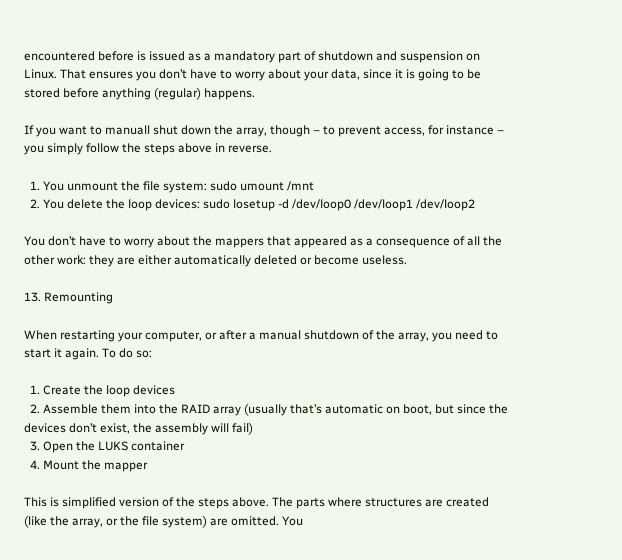encountered before is issued as a mandatory part of shutdown and suspension on Linux. That ensures you don’t have to worry about your data, since it is going to be stored before anything (regular) happens.

If you want to manuall shut down the array, though – to prevent access, for instance – you simply follow the steps above in reverse.

  1. You unmount the file system: sudo umount /mnt
  2. You delete the loop devices: sudo losetup -d /dev/loop0 /dev/loop1 /dev/loop2

You don’t have to worry about the mappers that appeared as a consequence of all the other work: they are either automatically deleted or become useless.

13. Remounting

When restarting your computer, or after a manual shutdown of the array, you need to start it again. To do so:

  1. Create the loop devices
  2. Assemble them into the RAID array (usually that’s automatic on boot, but since the devices don’t exist, the assembly will fail)
  3. Open the LUKS container
  4. Mount the mapper

This is simplified version of the steps above. The parts where structures are created (like the array, or the file system) are omitted. You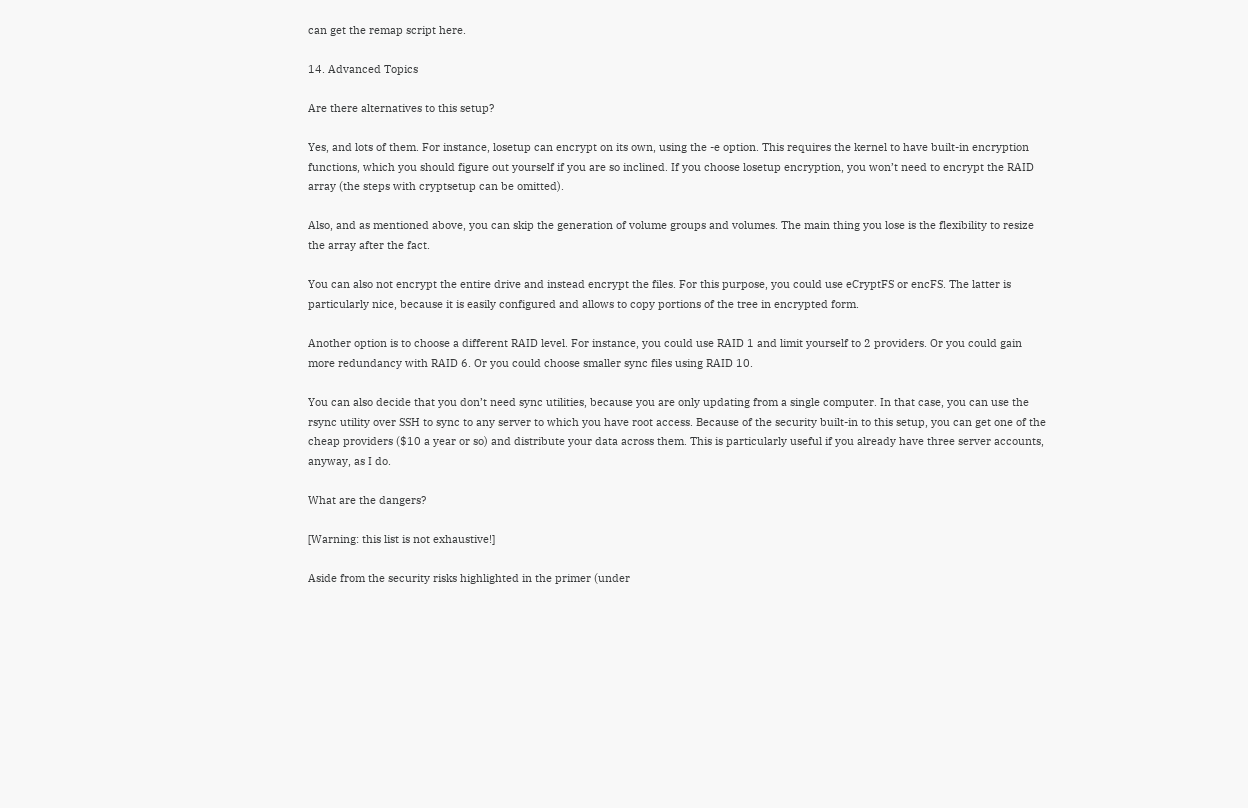can get the remap script here.

14. Advanced Topics

Are there alternatives to this setup?

Yes, and lots of them. For instance, losetup can encrypt on its own, using the -e option. This requires the kernel to have built-in encryption functions, which you should figure out yourself if you are so inclined. If you choose losetup encryption, you won’t need to encrypt the RAID array (the steps with cryptsetup can be omitted).

Also, and as mentioned above, you can skip the generation of volume groups and volumes. The main thing you lose is the flexibility to resize the array after the fact.

You can also not encrypt the entire drive and instead encrypt the files. For this purpose, you could use eCryptFS or encFS. The latter is particularly nice, because it is easily configured and allows to copy portions of the tree in encrypted form.

Another option is to choose a different RAID level. For instance, you could use RAID 1 and limit yourself to 2 providers. Or you could gain more redundancy with RAID 6. Or you could choose smaller sync files using RAID 10.

You can also decide that you don’t need sync utilities, because you are only updating from a single computer. In that case, you can use the rsync utility over SSH to sync to any server to which you have root access. Because of the security built-in to this setup, you can get one of the cheap providers ($10 a year or so) and distribute your data across them. This is particularly useful if you already have three server accounts, anyway, as I do.

What are the dangers?

[Warning: this list is not exhaustive!]

Aside from the security risks highlighted in the primer (under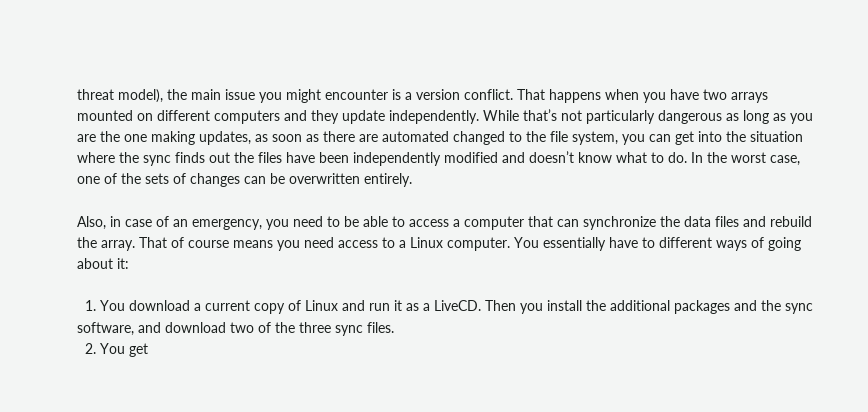threat model), the main issue you might encounter is a version conflict. That happens when you have two arrays mounted on different computers and they update independently. While that’s not particularly dangerous as long as you are the one making updates, as soon as there are automated changed to the file system, you can get into the situation where the sync finds out the files have been independently modified and doesn’t know what to do. In the worst case, one of the sets of changes can be overwritten entirely.

Also, in case of an emergency, you need to be able to access a computer that can synchronize the data files and rebuild the array. That of course means you need access to a Linux computer. You essentially have to different ways of going about it:

  1. You download a current copy of Linux and run it as a LiveCD. Then you install the additional packages and the sync software, and download two of the three sync files.
  2. You get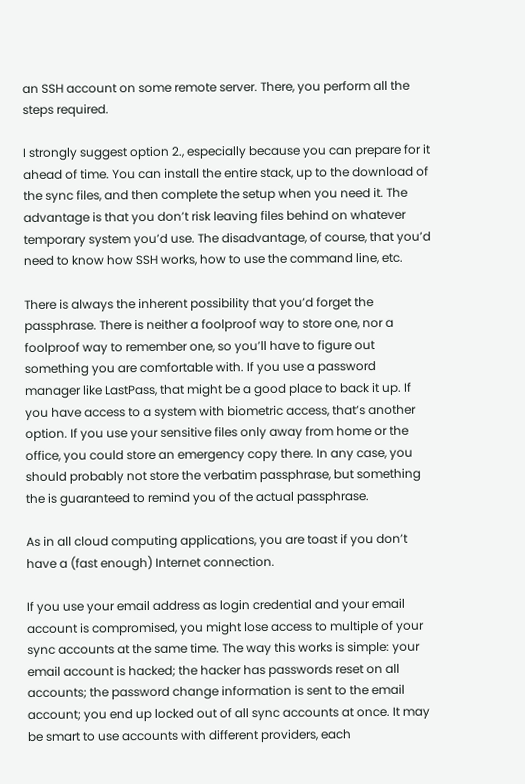an SSH account on some remote server. There, you perform all the steps required.

I strongly suggest option 2., especially because you can prepare for it ahead of time. You can install the entire stack, up to the download of the sync files, and then complete the setup when you need it. The advantage is that you don’t risk leaving files behind on whatever temporary system you’d use. The disadvantage, of course, that you’d need to know how SSH works, how to use the command line, etc.

There is always the inherent possibility that you’d forget the passphrase. There is neither a foolproof way to store one, nor a foolproof way to remember one, so you’ll have to figure out something you are comfortable with. If you use a password manager like LastPass, that might be a good place to back it up. If you have access to a system with biometric access, that’s another option. If you use your sensitive files only away from home or the office, you could store an emergency copy there. In any case, you should probably not store the verbatim passphrase, but something the is guaranteed to remind you of the actual passphrase.

As in all cloud computing applications, you are toast if you don’t have a (fast enough) Internet connection.

If you use your email address as login credential and your email account is compromised, you might lose access to multiple of your sync accounts at the same time. The way this works is simple: your email account is hacked; the hacker has passwords reset on all accounts; the password change information is sent to the email account; you end up locked out of all sync accounts at once. It may be smart to use accounts with different providers, each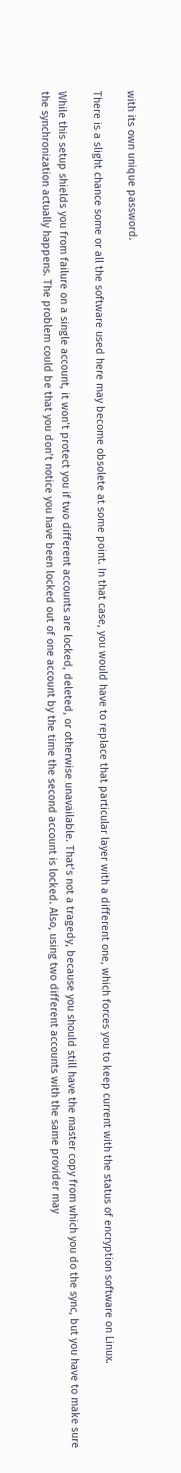with its own unique password.

There is a slight chance some or all the software used here may become obsolete at some point. In that case, you would have to replace that particular layer with a different one, which forces you to keep current with the status of encryption software on Linux.

While this setup shields you from failure on a single account, it won’t protect you if two different accounts are locked, deleted, or otherwise unavailable. That’s not a tragedy, because you should still have the master copy from which you do the sync, but you have to make sure the synchronization actually happens. The problem could be that you don’t notice you have been locked out of one account by the time the second account is locked. Also, using two different accounts with the same provider may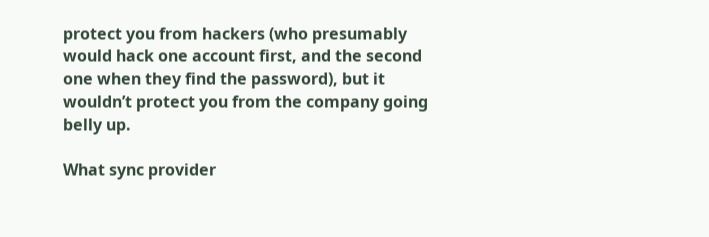protect you from hackers (who presumably would hack one account first, and the second one when they find the password), but it wouldn’t protect you from the company going belly up.

What sync provider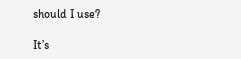should I use?

It’s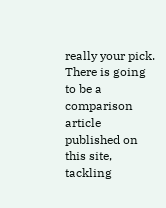really your pick. There is going to be a comparison article published on this site, tackling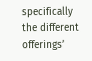specifically the different offerings’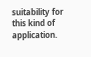suitability for this kind of application.